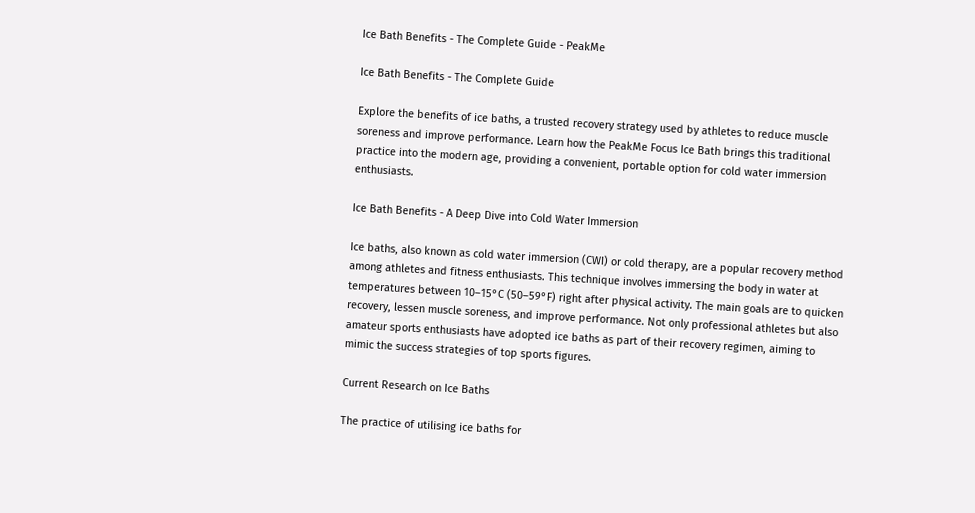Ice Bath Benefits - The Complete Guide - PeakMe

Ice Bath Benefits - The Complete Guide

Explore the benefits of ice baths, a trusted recovery strategy used by athletes to reduce muscle soreness and improve performance. Learn how the PeakMe Focus Ice Bath brings this traditional practice into the modern age, providing a convenient, portable option for cold water immersion enthusiasts.

Ice Bath Benefits - A Deep Dive into Cold Water Immersion

Ice baths, also known as cold water immersion (CWI) or cold therapy, are a popular recovery method among athletes and fitness enthusiasts. This technique involves immersing the body in water at temperatures between 10–15°C (50–59°F) right after physical activity. The main goals are to quicken recovery, lessen muscle soreness, and improve performance. Not only professional athletes but also amateur sports enthusiasts have adopted ice baths as part of their recovery regimen, aiming to mimic the success strategies of top sports figures.

Current Research on Ice Baths

The practice of utilising ice baths for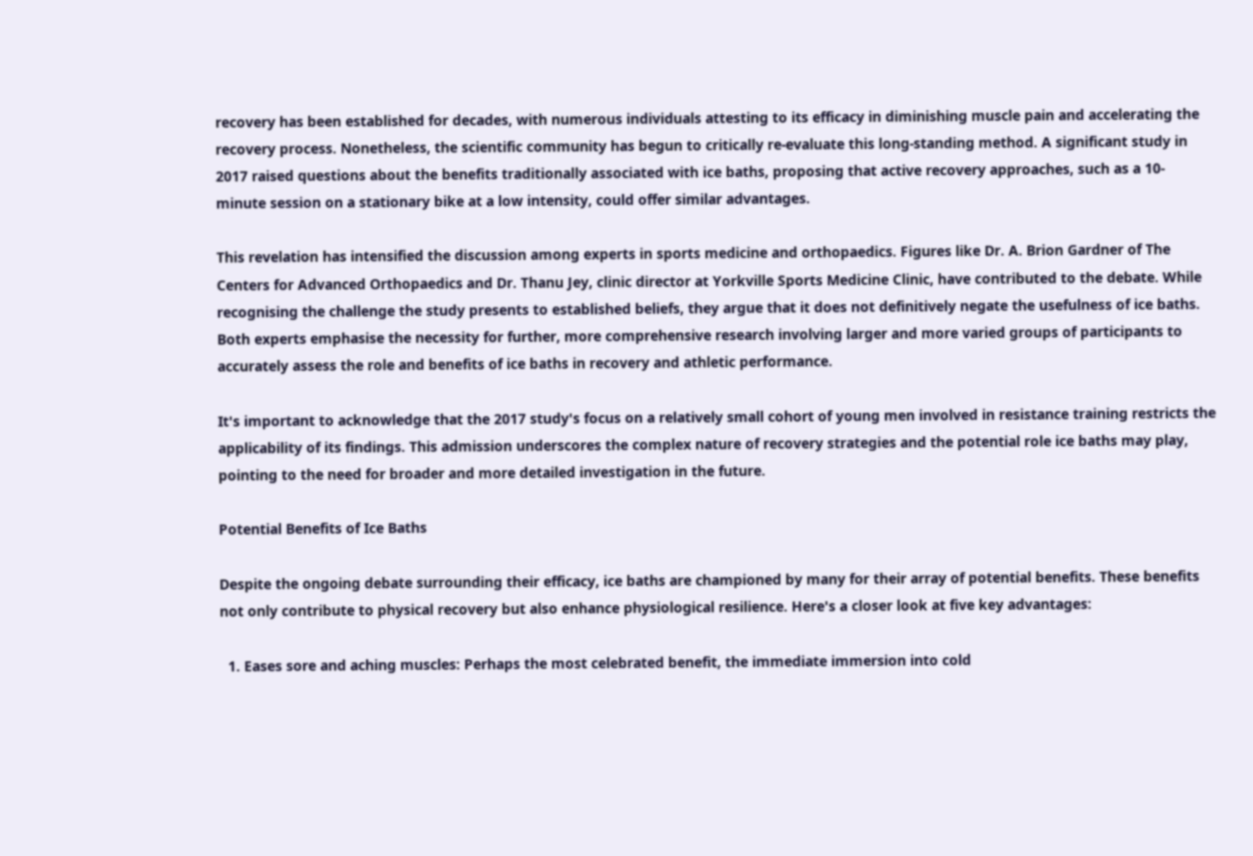recovery has been established for decades, with numerous individuals attesting to its efficacy in diminishing muscle pain and accelerating the recovery process. Nonetheless, the scientific community has begun to critically re-evaluate this long-standing method. A significant study in 2017 raised questions about the benefits traditionally associated with ice baths, proposing that active recovery approaches, such as a 10-minute session on a stationary bike at a low intensity, could offer similar advantages.

This revelation has intensified the discussion among experts in sports medicine and orthopaedics. Figures like Dr. A. Brion Gardner of The Centers for Advanced Orthopaedics and Dr. Thanu Jey, clinic director at Yorkville Sports Medicine Clinic, have contributed to the debate. While recognising the challenge the study presents to established beliefs, they argue that it does not definitively negate the usefulness of ice baths. Both experts emphasise the necessity for further, more comprehensive research involving larger and more varied groups of participants to accurately assess the role and benefits of ice baths in recovery and athletic performance.

It's important to acknowledge that the 2017 study's focus on a relatively small cohort of young men involved in resistance training restricts the applicability of its findings. This admission underscores the complex nature of recovery strategies and the potential role ice baths may play, pointing to the need for broader and more detailed investigation in the future.

Potential Benefits of Ice Baths

Despite the ongoing debate surrounding their efficacy, ice baths are championed by many for their array of potential benefits. These benefits not only contribute to physical recovery but also enhance physiological resilience. Here's a closer look at five key advantages:

  1. Eases sore and aching muscles: Perhaps the most celebrated benefit, the immediate immersion into cold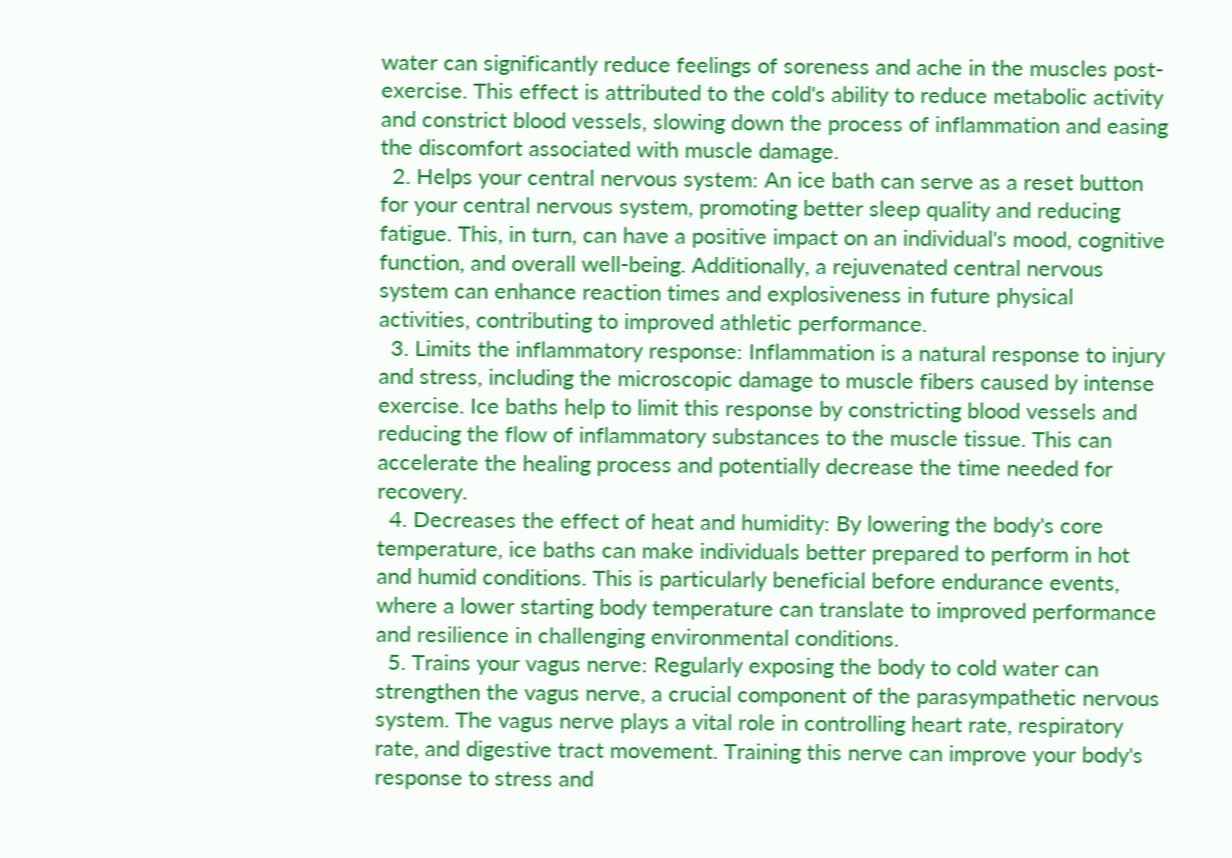water can significantly reduce feelings of soreness and ache in the muscles post-exercise. This effect is attributed to the cold's ability to reduce metabolic activity and constrict blood vessels, slowing down the process of inflammation and easing the discomfort associated with muscle damage.
  2. Helps your central nervous system: An ice bath can serve as a reset button for your central nervous system, promoting better sleep quality and reducing fatigue. This, in turn, can have a positive impact on an individual's mood, cognitive function, and overall well-being. Additionally, a rejuvenated central nervous system can enhance reaction times and explosiveness in future physical activities, contributing to improved athletic performance.
  3. Limits the inflammatory response: Inflammation is a natural response to injury and stress, including the microscopic damage to muscle fibers caused by intense exercise. Ice baths help to limit this response by constricting blood vessels and reducing the flow of inflammatory substances to the muscle tissue. This can accelerate the healing process and potentially decrease the time needed for recovery.
  4. Decreases the effect of heat and humidity: By lowering the body's core temperature, ice baths can make individuals better prepared to perform in hot and humid conditions. This is particularly beneficial before endurance events, where a lower starting body temperature can translate to improved performance and resilience in challenging environmental conditions.
  5. Trains your vagus nerve: Regularly exposing the body to cold water can strengthen the vagus nerve, a crucial component of the parasympathetic nervous system. The vagus nerve plays a vital role in controlling heart rate, respiratory rate, and digestive tract movement. Training this nerve can improve your body's response to stress and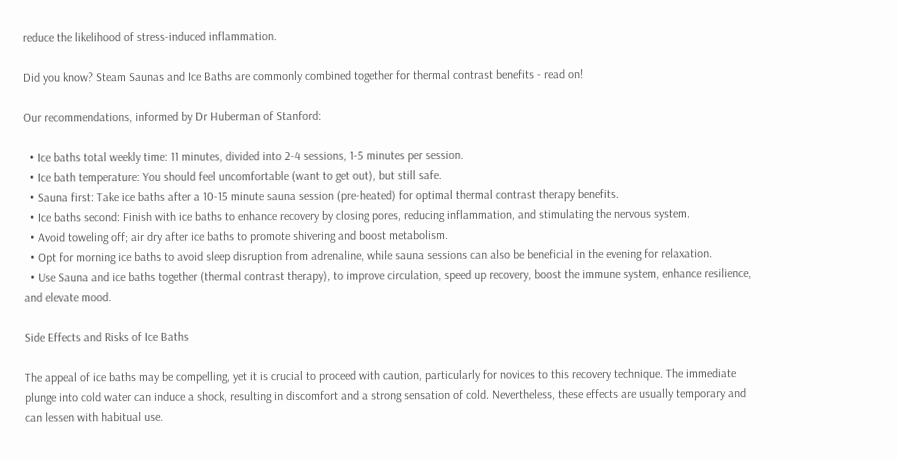reduce the likelihood of stress-induced inflammation.

Did you know? Steam Saunas and Ice Baths are commonly combined together for thermal contrast benefits - read on!

Our recommendations, informed by Dr Huberman of Stanford:

  • Ice baths total weekly time: 11 minutes, divided into 2-4 sessions, 1-5 minutes per session.
  • Ice bath temperature: You should feel uncomfortable (want to get out), but still safe.
  • Sauna first: Take ice baths after a 10-15 minute sauna session (pre-heated) for optimal thermal contrast therapy benefits.
  • Ice baths second: Finish with ice baths to enhance recovery by closing pores, reducing inflammation, and stimulating the nervous system.
  • Avoid toweling off; air dry after ice baths to promote shivering and boost metabolism.
  • Opt for morning ice baths to avoid sleep disruption from adrenaline, while sauna sessions can also be beneficial in the evening for relaxation.
  • Use Sauna and ice baths together (thermal contrast therapy), to improve circulation, speed up recovery, boost the immune system, enhance resilience, and elevate mood.

Side Effects and Risks of Ice Baths

The appeal of ice baths may be compelling, yet it is crucial to proceed with caution, particularly for novices to this recovery technique. The immediate plunge into cold water can induce a shock, resulting in discomfort and a strong sensation of cold. Nevertheless, these effects are usually temporary and can lessen with habitual use.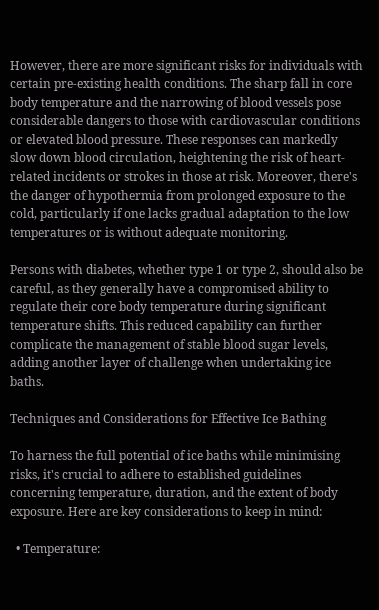However, there are more significant risks for individuals with certain pre-existing health conditions. The sharp fall in core body temperature and the narrowing of blood vessels pose considerable dangers to those with cardiovascular conditions or elevated blood pressure. These responses can markedly slow down blood circulation, heightening the risk of heart-related incidents or strokes in those at risk. Moreover, there's the danger of hypothermia from prolonged exposure to the cold, particularly if one lacks gradual adaptation to the low temperatures or is without adequate monitoring.

Persons with diabetes, whether type 1 or type 2, should also be careful, as they generally have a compromised ability to regulate their core body temperature during significant temperature shifts. This reduced capability can further complicate the management of stable blood sugar levels, adding another layer of challenge when undertaking ice baths.

Techniques and Considerations for Effective Ice Bathing

To harness the full potential of ice baths while minimising risks, it's crucial to adhere to established guidelines concerning temperature, duration, and the extent of body exposure. Here are key considerations to keep in mind:

  • Temperature: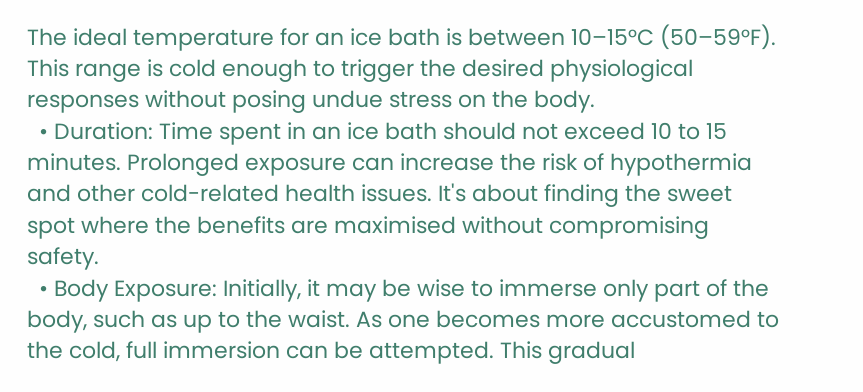The ideal temperature for an ice bath is between 10–15°C (50–59°F). This range is cold enough to trigger the desired physiological responses without posing undue stress on the body.
  • Duration: Time spent in an ice bath should not exceed 10 to 15 minutes. Prolonged exposure can increase the risk of hypothermia and other cold-related health issues. It's about finding the sweet spot where the benefits are maximised without compromising safety.
  • Body Exposure: Initially, it may be wise to immerse only part of the body, such as up to the waist. As one becomes more accustomed to the cold, full immersion can be attempted. This gradual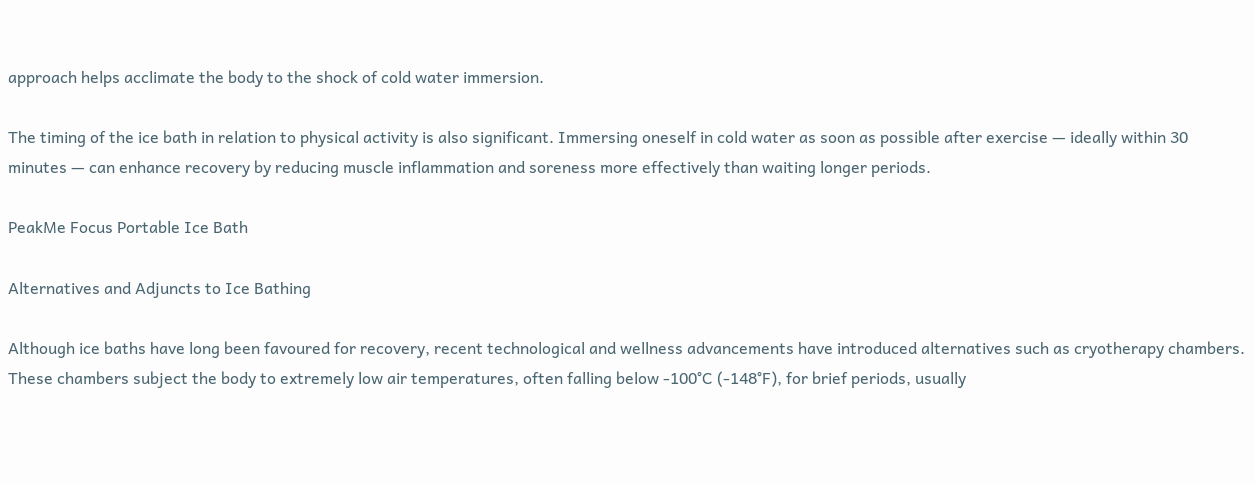approach helps acclimate the body to the shock of cold water immersion.

The timing of the ice bath in relation to physical activity is also significant. Immersing oneself in cold water as soon as possible after exercise — ideally within 30 minutes — can enhance recovery by reducing muscle inflammation and soreness more effectively than waiting longer periods.

PeakMe Focus Portable Ice Bath

Alternatives and Adjuncts to Ice Bathing

Although ice baths have long been favoured for recovery, recent technological and wellness advancements have introduced alternatives such as cryotherapy chambers. These chambers subject the body to extremely low air temperatures, often falling below -100°C (-148°F), for brief periods, usually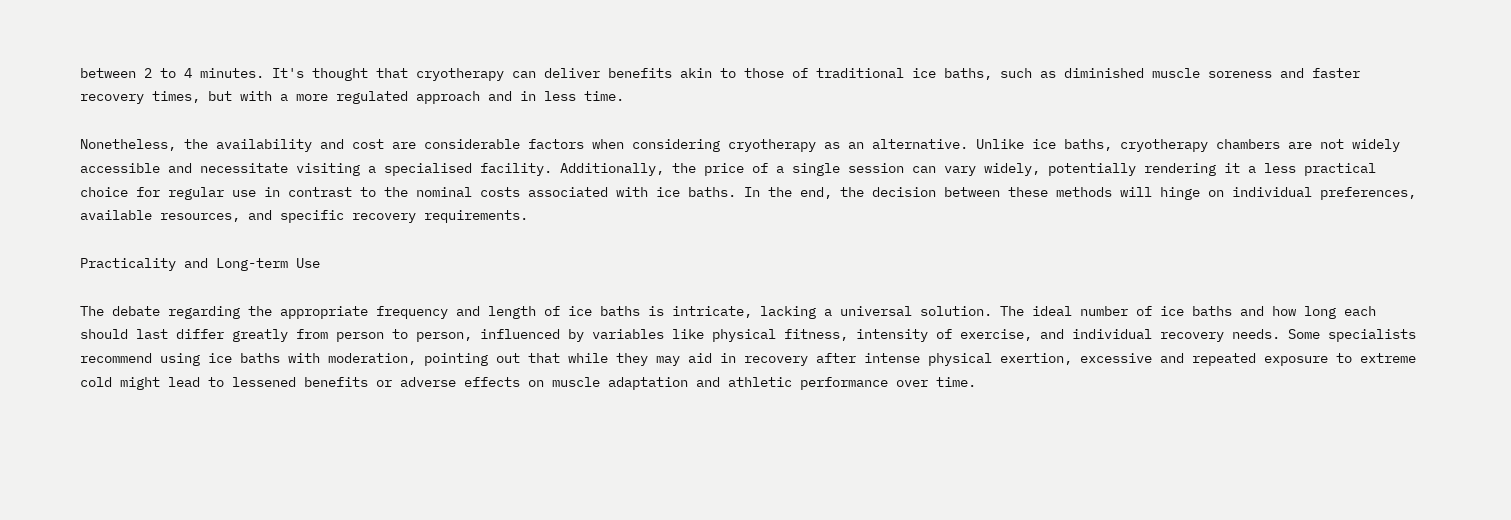between 2 to 4 minutes. It's thought that cryotherapy can deliver benefits akin to those of traditional ice baths, such as diminished muscle soreness and faster recovery times, but with a more regulated approach and in less time.

Nonetheless, the availability and cost are considerable factors when considering cryotherapy as an alternative. Unlike ice baths, cryotherapy chambers are not widely accessible and necessitate visiting a specialised facility. Additionally, the price of a single session can vary widely, potentially rendering it a less practical choice for regular use in contrast to the nominal costs associated with ice baths. In the end, the decision between these methods will hinge on individual preferences, available resources, and specific recovery requirements.

Practicality and Long-term Use

The debate regarding the appropriate frequency and length of ice baths is intricate, lacking a universal solution. The ideal number of ice baths and how long each should last differ greatly from person to person, influenced by variables like physical fitness, intensity of exercise, and individual recovery needs. Some specialists recommend using ice baths with moderation, pointing out that while they may aid in recovery after intense physical exertion, excessive and repeated exposure to extreme cold might lead to lessened benefits or adverse effects on muscle adaptation and athletic performance over time.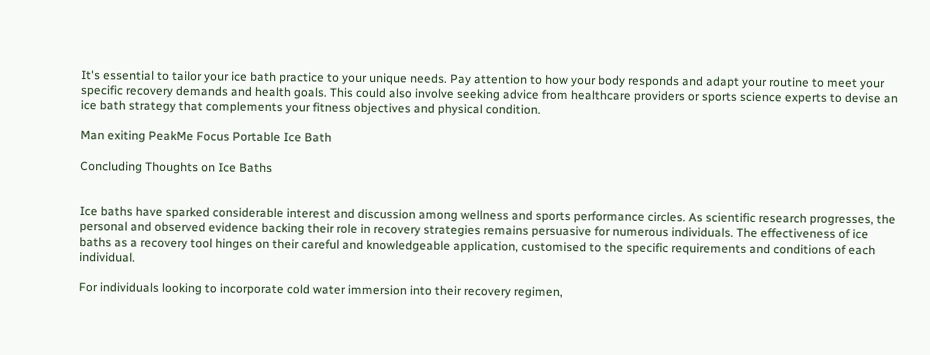It's essential to tailor your ice bath practice to your unique needs. Pay attention to how your body responds and adapt your routine to meet your specific recovery demands and health goals. This could also involve seeking advice from healthcare providers or sports science experts to devise an ice bath strategy that complements your fitness objectives and physical condition.

Man exiting PeakMe Focus Portable Ice Bath

Concluding Thoughts on Ice Baths


Ice baths have sparked considerable interest and discussion among wellness and sports performance circles. As scientific research progresses, the personal and observed evidence backing their role in recovery strategies remains persuasive for numerous individuals. The effectiveness of ice baths as a recovery tool hinges on their careful and knowledgeable application, customised to the specific requirements and conditions of each individual.

For individuals looking to incorporate cold water immersion into their recovery regimen,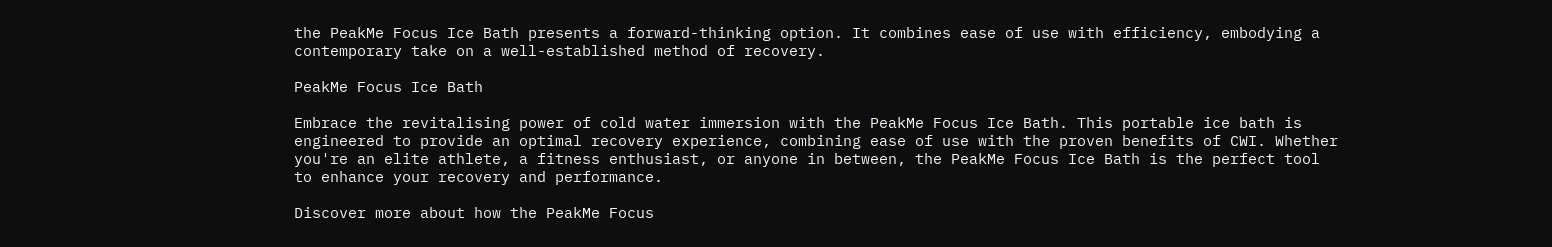the PeakMe Focus Ice Bath presents a forward-thinking option. It combines ease of use with efficiency, embodying a contemporary take on a well-established method of recovery.

PeakMe Focus Ice Bath

Embrace the revitalising power of cold water immersion with the PeakMe Focus Ice Bath. This portable ice bath is engineered to provide an optimal recovery experience, combining ease of use with the proven benefits of CWI. Whether you're an elite athlete, a fitness enthusiast, or anyone in between, the PeakMe Focus Ice Bath is the perfect tool to enhance your recovery and performance.

Discover more about how the PeakMe Focus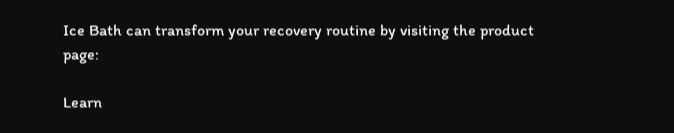Ice Bath can transform your recovery routine by visiting the product page:

Learn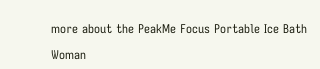more about the PeakMe Focus Portable Ice Bath

Woman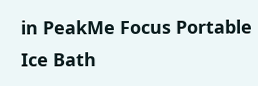in PeakMe Focus Portable Ice Bath